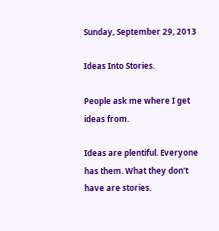Sunday, September 29, 2013

Ideas Into Stories.

People ask me where I get ideas from.

Ideas are plentiful. Everyone has them. What they don't have are stories.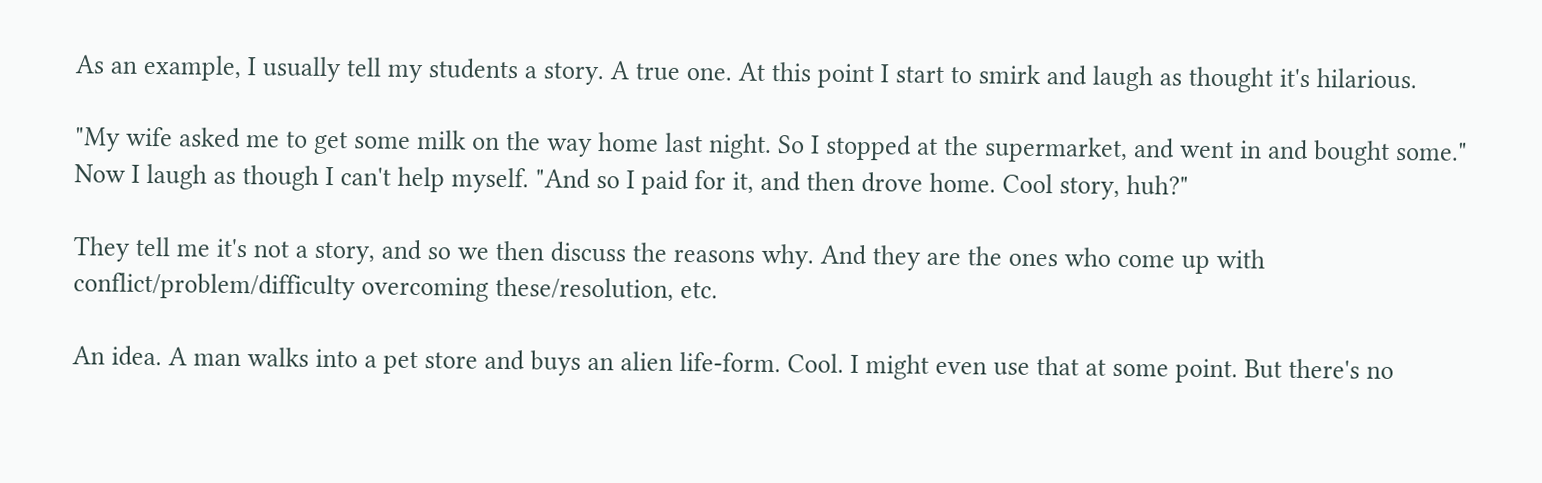As an example, I usually tell my students a story. A true one. At this point I start to smirk and laugh as thought it's hilarious.

"My wife asked me to get some milk on the way home last night. So I stopped at the supermarket, and went in and bought some."  Now I laugh as though I can't help myself. "And so I paid for it, and then drove home. Cool story, huh?"

They tell me it's not a story, and so we then discuss the reasons why. And they are the ones who come up with conflict/problem/difficulty overcoming these/resolution, etc.

An idea. A man walks into a pet store and buys an alien life-form. Cool. I might even use that at some point. But there's no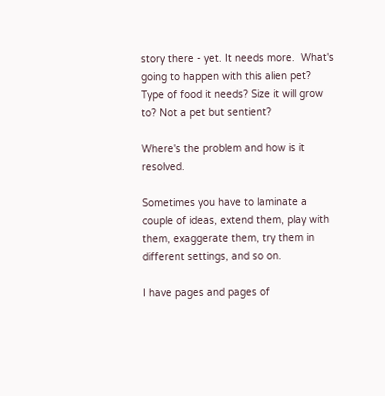story there - yet. It needs more.  What's going to happen with this alien pet? Type of food it needs? Size it will grow to? Not a pet but sentient?

Where's the problem and how is it resolved.

Sometimes you have to laminate a couple of ideas, extend them, play with them, exaggerate them, try them in different settings, and so on.

I have pages and pages of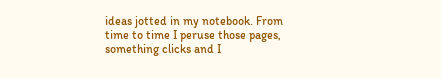ideas jotted in my notebook. From time to time I peruse those pages, something clicks and I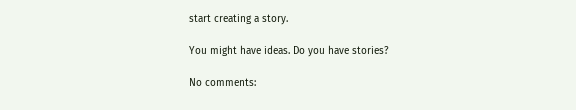start creating a story.

You might have ideas. Do you have stories?

No comments: